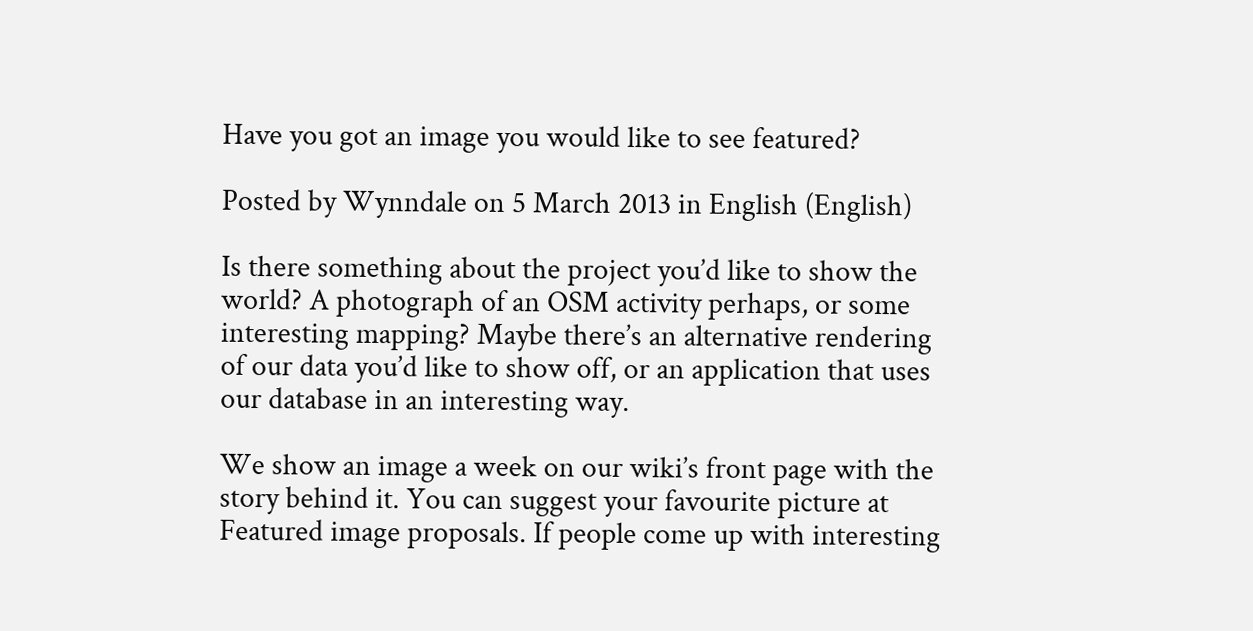Have you got an image you would like to see featured?

Posted by Wynndale on 5 March 2013 in English (English)

Is there something about the project you’d like to show the world? A photograph of an OSM activity perhaps, or some interesting mapping? Maybe there’s an alternative rendering of our data you’d like to show off, or an application that uses our database in an interesting way.

We show an image a week on our wiki’s front page with the story behind it. You can suggest your favourite picture at Featured image proposals. If people come up with interesting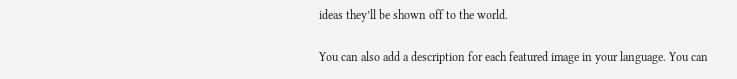ideas they’ll be shown off to the world.

You can also add a description for each featured image in your language. You can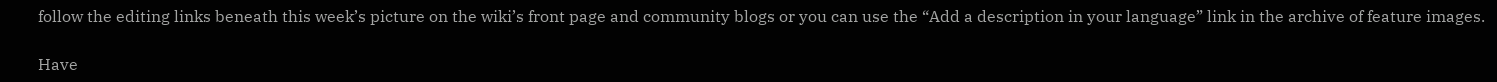follow the editing links beneath this week’s picture on the wiki’s front page and community blogs or you can use the “Add a description in your language” link in the archive of feature images.

Have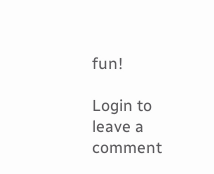fun!

Login to leave a comment